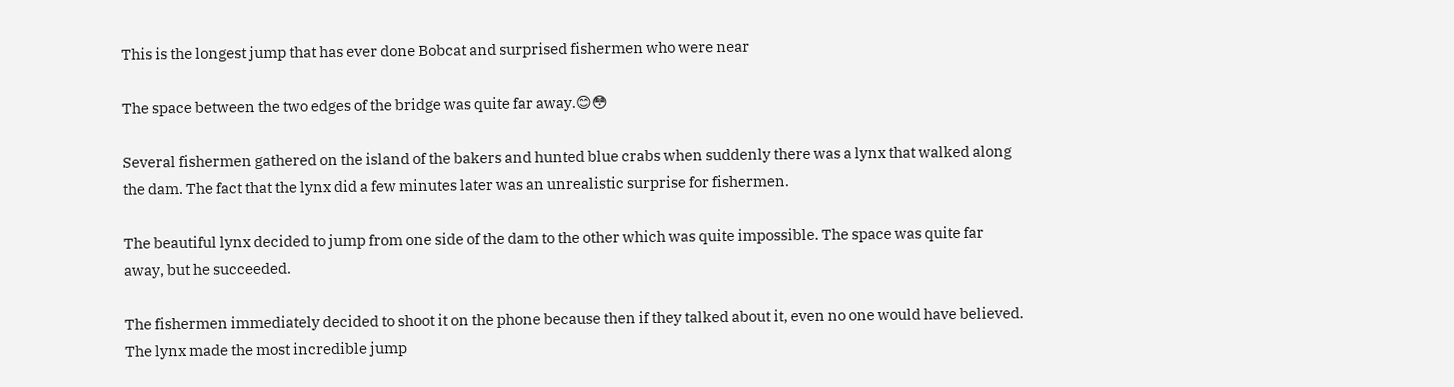This is the longest jump that has ever done Bobcat and surprised fishermen who were near

The space between the two edges of the bridge was quite far away.😊😳

Several fishermen gathered on the island of the bakers and hunted blue crabs when suddenly there was a lynx that walked along the dam. The fact that the lynx did a few minutes later was an unrealistic surprise for fishermen.

The beautiful lynx decided to jump from one side of the dam to the other which was quite impossible. The space was quite far away, but he succeeded.

The fishermen immediately decided to shoot it on the phone because then if they talked about it, even no one would have believed. The lynx made the most incredible jump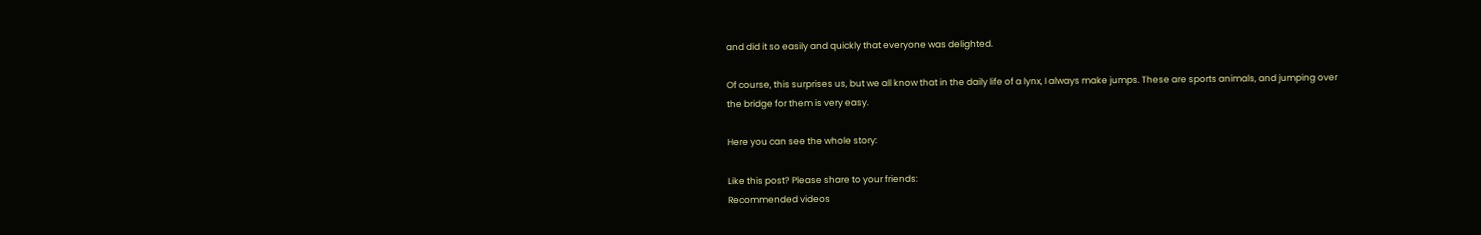and did it so easily and quickly that everyone was delighted.

Of course, this surprises us, but we all know that in the daily life of a lynx, I always make jumps. These are sports animals, and jumping over the bridge for them is very easy.

Here you can see the whole story:

Like this post? Please share to your friends:
Recommended videos